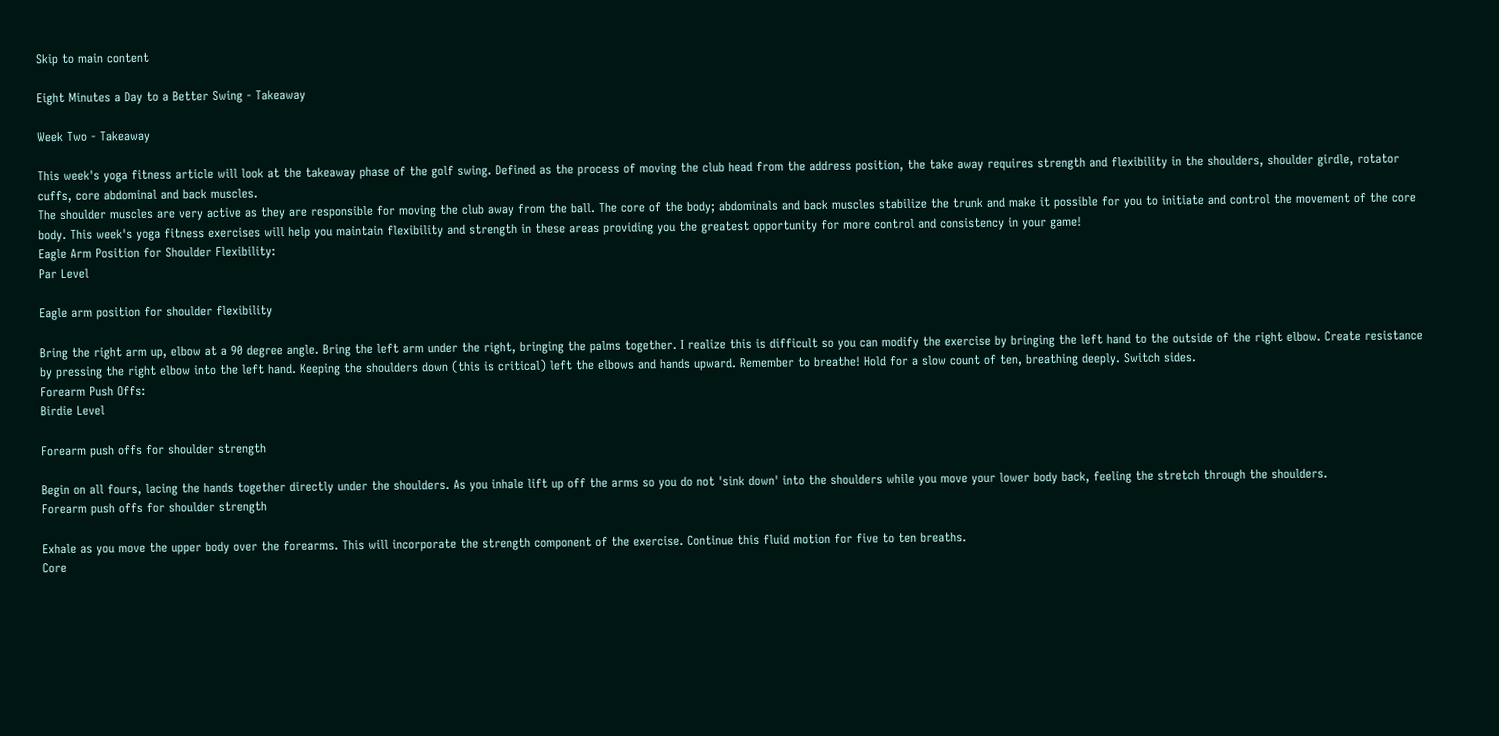Skip to main content

Eight Minutes a Day to a Better Swing - Takeaway

Week Two - Takeaway

This week's yoga fitness article will look at the takeaway phase of the golf swing. Defined as the process of moving the club head from the address position, the take away requires strength and flexibility in the shoulders, shoulder girdle, rotator cuffs, core abdominal and back muscles.
The shoulder muscles are very active as they are responsible for moving the club away from the ball. The core of the body; abdominals and back muscles stabilize the trunk and make it possible for you to initiate and control the movement of the core body. This week's yoga fitness exercises will help you maintain flexibility and strength in these areas providing you the greatest opportunity for more control and consistency in your game!
Eagle Arm Position for Shoulder Flexibility:
Par Level

Eagle arm position for shoulder flexibility

Bring the right arm up, elbow at a 90 degree angle. Bring the left arm under the right, bringing the palms together. I realize this is difficult so you can modify the exercise by bringing the left hand to the outside of the right elbow. Create resistance by pressing the right elbow into the left hand. Keeping the shoulders down (this is critical) left the elbows and hands upward. Remember to breathe! Hold for a slow count of ten, breathing deeply. Switch sides.
Forearm Push Offs:
Birdie Level

Forearm push offs for shoulder strength

Begin on all fours, lacing the hands together directly under the shoulders. As you inhale lift up off the arms so you do not 'sink down' into the shoulders while you move your lower body back, feeling the stretch through the shoulders.
Forearm push offs for shoulder strength

Exhale as you move the upper body over the forearms. This will incorporate the strength component of the exercise. Continue this fluid motion for five to ten breaths.
Core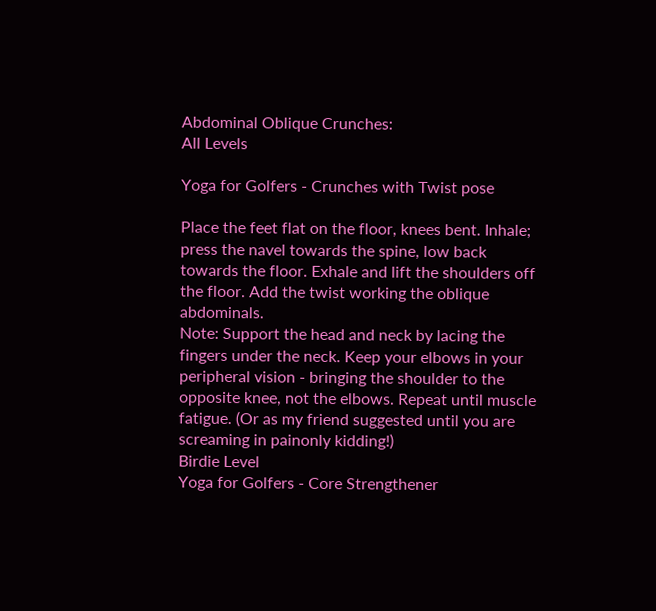Abdominal Oblique Crunches:
All Levels

Yoga for Golfers - Crunches with Twist pose

Place the feet flat on the floor, knees bent. Inhale; press the navel towards the spine, low back towards the floor. Exhale and lift the shoulders off the floor. Add the twist working the oblique abdominals.
Note: Support the head and neck by lacing the fingers under the neck. Keep your elbows in your peripheral vision - bringing the shoulder to the opposite knee, not the elbows. Repeat until muscle fatigue. (Or as my friend suggested until you are screaming in painonly kidding!)
Birdie Level
Yoga for Golfers - Core Strengthener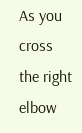As you cross the right elbow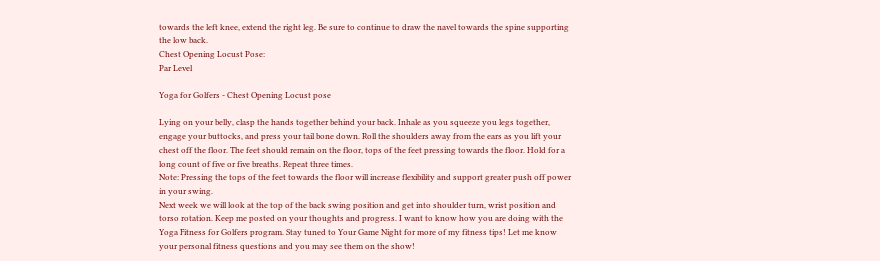towards the left knee, extend the right leg. Be sure to continue to draw the navel towards the spine supporting the low back.
Chest Opening Locust Pose:
Par Level

Yoga for Golfers - Chest Opening Locust pose

Lying on your belly, clasp the hands together behind your back. Inhale as you squeeze you legs together, engage your buttocks, and press your tail bone down. Roll the shoulders away from the ears as you lift your chest off the floor. The feet should remain on the floor, tops of the feet pressing towards the floor. Hold for a long count of five or five breaths. Repeat three times.
Note: Pressing the tops of the feet towards the floor will increase flexibility and support greater push off power in your swing.
Next week we will look at the top of the back swing position and get into shoulder turn, wrist position and torso rotation. Keep me posted on your thoughts and progress. I want to know how you are doing with the Yoga Fitness for Golfers program. Stay tuned to Your Game Night for more of my fitness tips! Let me know your personal fitness questions and you may see them on the show!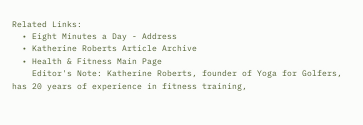Related Links:
  • Eight Minutes a Day - Address
  • Katherine Roberts Article Archive
  • Health & Fitness Main Page
    Editor's Note: Katherine Roberts, founder of Yoga for Golfers, has 20 years of experience in fitness training,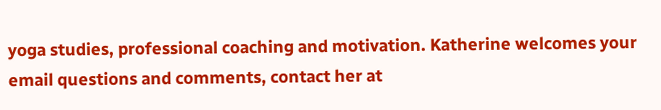yoga studies, professional coaching and motivation. Katherine welcomes your email questions and comments, contact her at